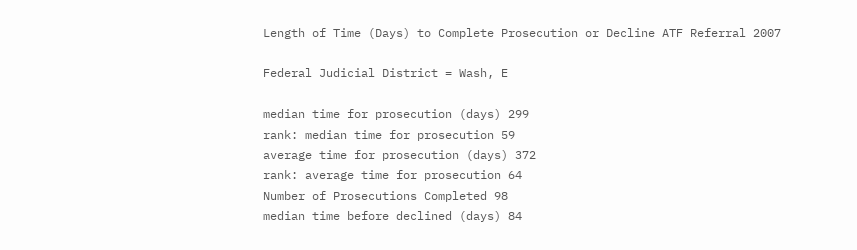Length of Time (Days) to Complete Prosecution or Decline ATF Referral 2007

Federal Judicial District = Wash, E

median time for prosecution (days) 299
rank: median time for prosecution 59
average time for prosecution (days) 372
rank: average time for prosecution 64
Number of Prosecutions Completed 98
median time before declined (days) 84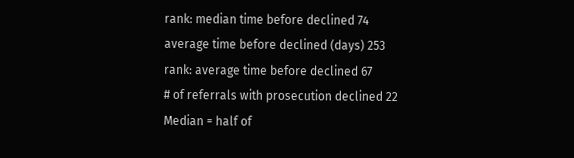rank: median time before declined 74
average time before declined (days) 253
rank: average time before declined 67
# of referrals with prosecution declined 22
Median = half of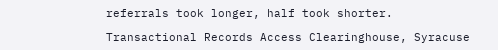referrals took longer, half took shorter.

Transactional Records Access Clearinghouse, Syracuse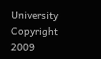University
Copyright 2009